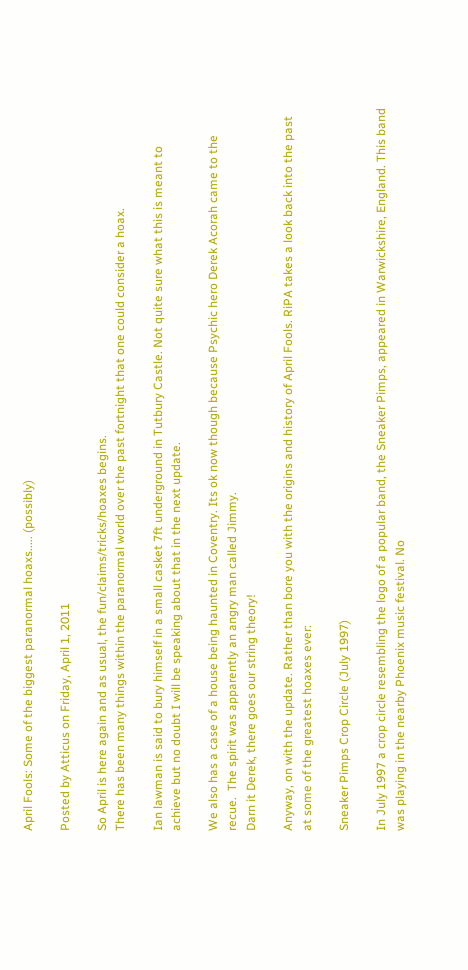April Fools: Some of the biggest paranormal hoaxs..... (possibly)

Posted by Atticus on Friday, April 1, 2011

So April is here again and as usual, the fun/claims/tricks/hoaxes begins.
There has been many things within the paranormal world over the past fortnight that one could consider a hoax.

Ian lawman is said to bury himself in a small casket 7ft underground in Tutbury Castle. Not quite sure what this is meant to achieve but no doubt I will be speaking about that in the next update.

We also has a case of a house being haunted in Coventry. Its ok now though because Psychic hero Derek Acorah came to the recue.  The spirit was apparently an angry man called Jimmy.
Darn it Derek, there goes our string theory!

Anyway, on with the update. Rather than bore you with the origins and history of April Fools. RiPA takes a look back into the past at some of the greatest hoaxes ever:

Sneaker Pimps Crop Circle (July 1997)

In July 1997 a crop circle resembling the logo of a popular band, the Sneaker Pimps, appeared in Warwickshire, England. This band was playing in the nearby Phoenix music festival. No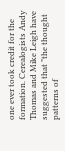one ever took credit for the formation. Cerealogists Andy Thomas and Mike Leigh have suggested that "the thought patterns of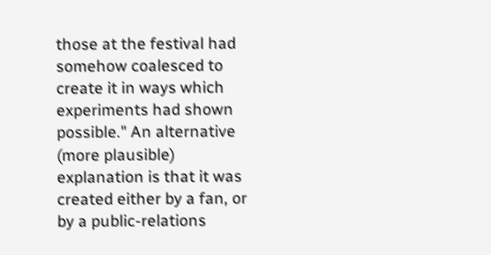those at the festival had somehow coalesced to create it in ways which experiments had shown possible." An alternative (more plausible) explanation is that it was created either by a fan, or by a public-relations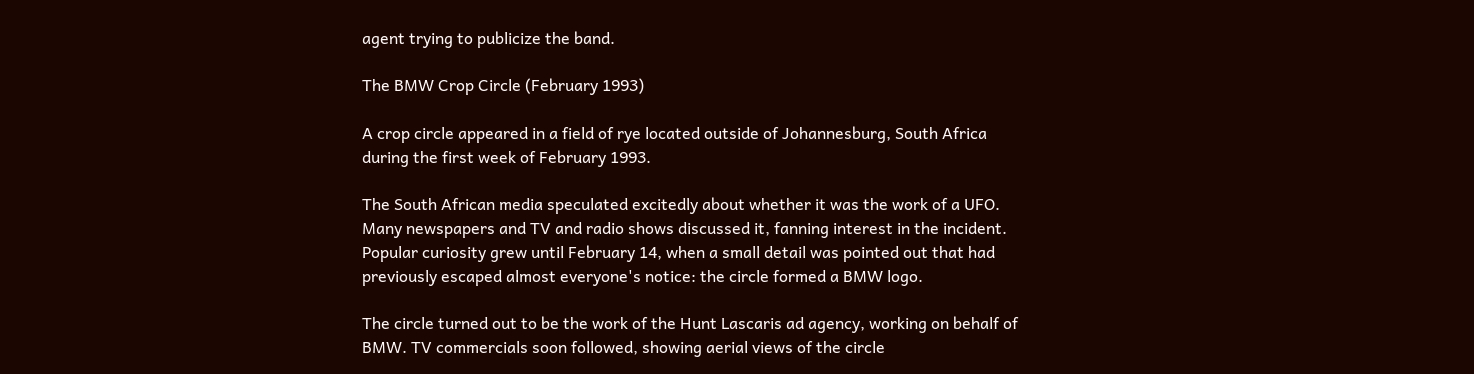agent trying to publicize the band.

The BMW Crop Circle (February 1993)

A crop circle appeared in a field of rye located outside of Johannesburg, South Africa during the first week of February 1993.

The South African media speculated excitedly about whether it was the work of a UFO. Many newspapers and TV and radio shows discussed it, fanning interest in the incident. Popular curiosity grew until February 14, when a small detail was pointed out that had previously escaped almost everyone's notice: the circle formed a BMW logo.

The circle turned out to be the work of the Hunt Lascaris ad agency, working on behalf of BMW. TV commercials soon followed, showing aerial views of the circle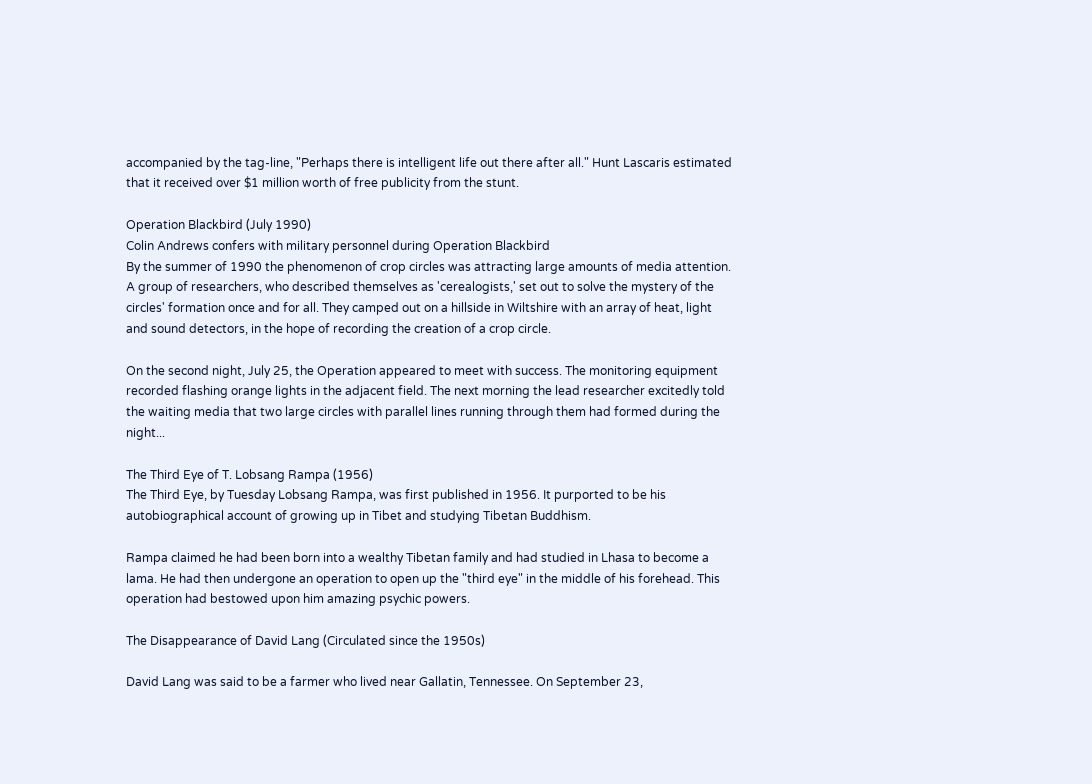accompanied by the tag-line, "Perhaps there is intelligent life out there after all." Hunt Lascaris estimated that it received over $1 million worth of free publicity from the stunt.

Operation Blackbird (July 1990)
Colin Andrews confers with military personnel during Operation Blackbird
By the summer of 1990 the phenomenon of crop circles was attracting large amounts of media attention. A group of researchers, who described themselves as 'cerealogists,' set out to solve the mystery of the circles' formation once and for all. They camped out on a hillside in Wiltshire with an array of heat, light and sound detectors, in the hope of recording the creation of a crop circle.

On the second night, July 25, the Operation appeared to meet with success. The monitoring equipment recorded flashing orange lights in the adjacent field. The next morning the lead researcher excitedly told the waiting media that two large circles with parallel lines running through them had formed during the night...

The Third Eye of T. Lobsang Rampa (1956)
The Third Eye, by Tuesday Lobsang Rampa, was first published in 1956. It purported to be his autobiographical account of growing up in Tibet and studying Tibetan Buddhism.

Rampa claimed he had been born into a wealthy Tibetan family and had studied in Lhasa to become a lama. He had then undergone an operation to open up the "third eye" in the middle of his forehead. This operation had bestowed upon him amazing psychic powers.

The Disappearance of David Lang (Circulated since the 1950s)

David Lang was said to be a farmer who lived near Gallatin, Tennessee. On September 23,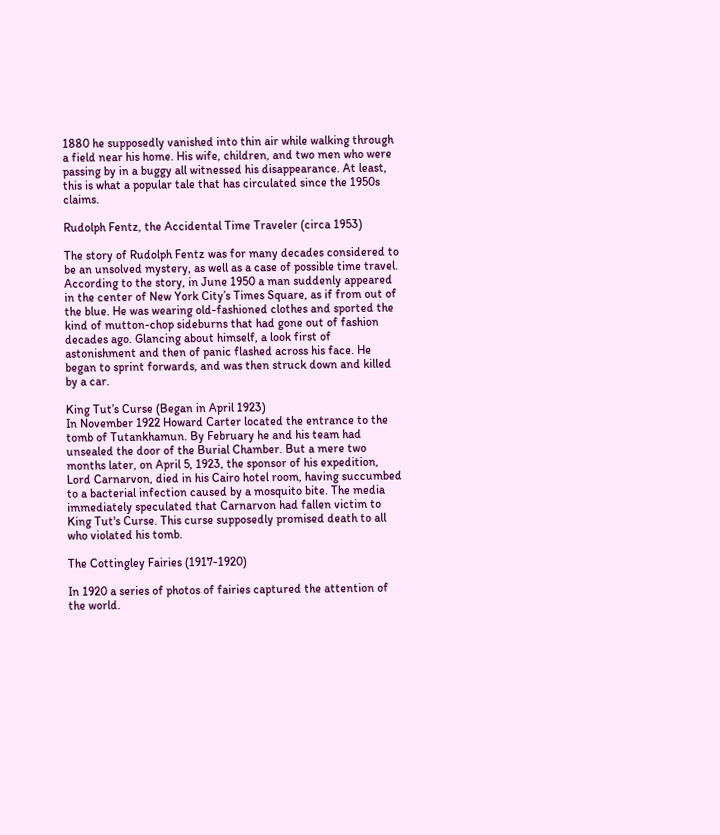1880 he supposedly vanished into thin air while walking through a field near his home. His wife, children, and two men who were passing by in a buggy all witnessed his disappearance. At least, this is what a popular tale that has circulated since the 1950s claims.

Rudolph Fentz, the Accidental Time Traveler (circa 1953)

The story of Rudolph Fentz was for many decades considered to be an unsolved mystery, as well as a case of possible time travel. According to the story, in June 1950 a man suddenly appeared in the center of New York City’s Times Square, as if from out of the blue. He was wearing old-fashioned clothes and sported the kind of mutton-chop sideburns that had gone out of fashion decades ago. Glancing about himself, a look first of astonishment and then of panic flashed across his face. He began to sprint forwards, and was then struck down and killed by a car.

King Tut’s Curse (Began in April 1923)
In November 1922 Howard Carter located the entrance to the tomb of Tutankhamun. By February he and his team had unsealed the door of the Burial Chamber. But a mere two months later, on April 5, 1923, the sponsor of his expedition, Lord Carnarvon, died in his Cairo hotel room, having succumbed to a bacterial infection caused by a mosquito bite. The media immediately speculated that Carnarvon had fallen victim to King Tut's Curse. This curse supposedly promised death to all who violated his tomb.

The Cottingley Fairies (1917-1920)

In 1920 a series of photos of fairies captured the attention of the world.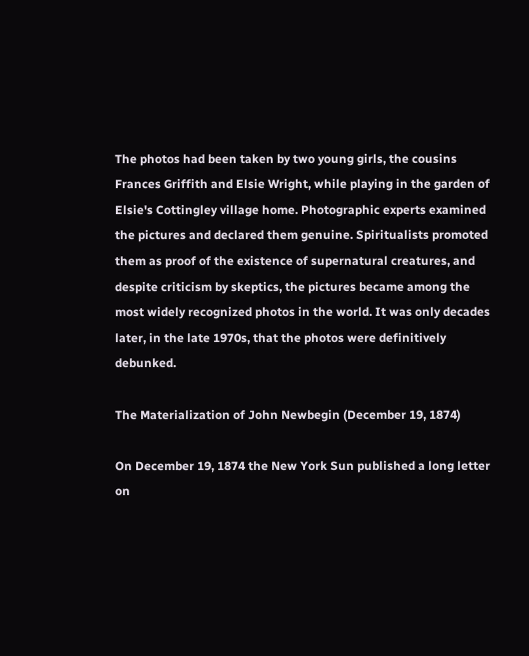The photos had been taken by two young girls, the cousins Frances Griffith and Elsie Wright, while playing in the garden of Elsie's Cottingley village home. Photographic experts examined the pictures and declared them genuine. Spiritualists promoted them as proof of the existence of supernatural creatures, and despite criticism by skeptics, the pictures became among the most widely recognized photos in the world. It was only decades later, in the late 1970s, that the photos were definitively debunked.

The Materialization of John Newbegin (December 19, 1874)

On December 19, 1874 the New York Sun published a long letter on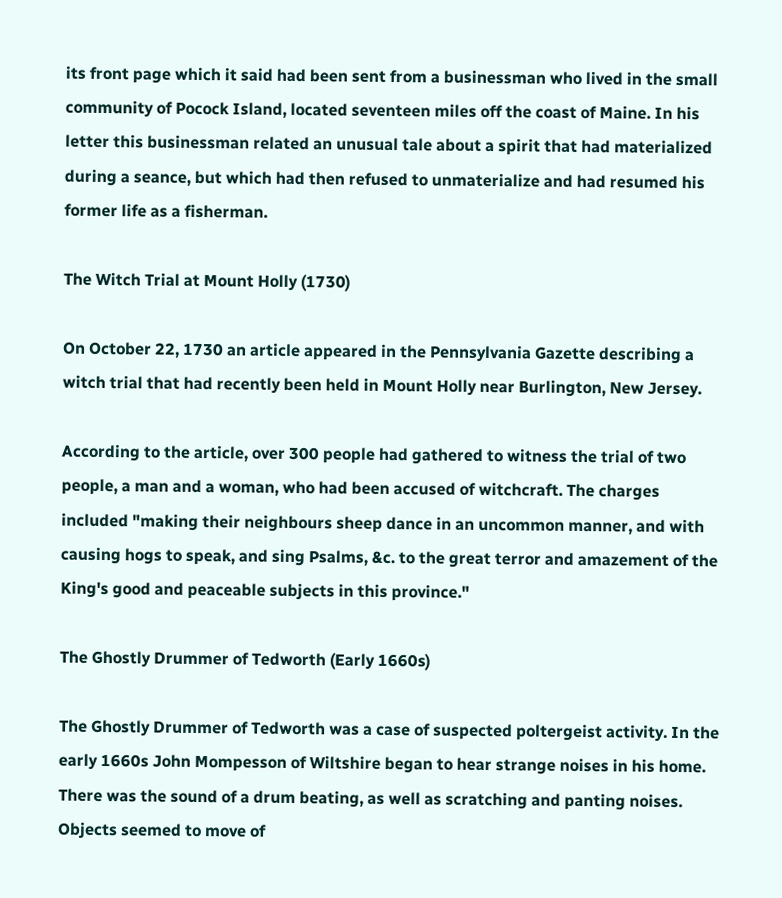its front page which it said had been sent from a businessman who lived in the small community of Pocock Island, located seventeen miles off the coast of Maine. In his letter this businessman related an unusual tale about a spirit that had materialized during a seance, but which had then refused to unmaterialize and had resumed his former life as a fisherman.

The Witch Trial at Mount Holly (1730)

On October 22, 1730 an article appeared in the Pennsylvania Gazette describing a witch trial that had recently been held in Mount Holly near Burlington, New Jersey.

According to the article, over 300 people had gathered to witness the trial of two people, a man and a woman, who had been accused of witchcraft. The charges included "making their neighbours sheep dance in an uncommon manner, and with causing hogs to speak, and sing Psalms, &c. to the great terror and amazement of the King's good and peaceable subjects in this province."

The Ghostly Drummer of Tedworth (Early 1660s)

The Ghostly Drummer of Tedworth was a case of suspected poltergeist activity. In the early 1660s John Mompesson of Wiltshire began to hear strange noises in his home. There was the sound of a drum beating, as well as scratching and panting noises. Objects seemed to move of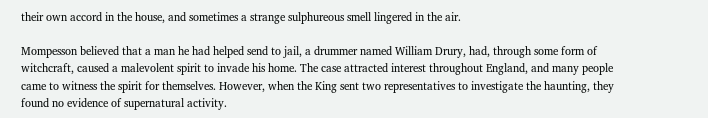their own accord in the house, and sometimes a strange sulphureous smell lingered in the air.

Mompesson believed that a man he had helped send to jail, a drummer named William Drury, had, through some form of witchcraft, caused a malevolent spirit to invade his home. The case attracted interest throughout England, and many people came to witness the spirit for themselves. However, when the King sent two representatives to investigate the haunting, they found no evidence of supernatural activity.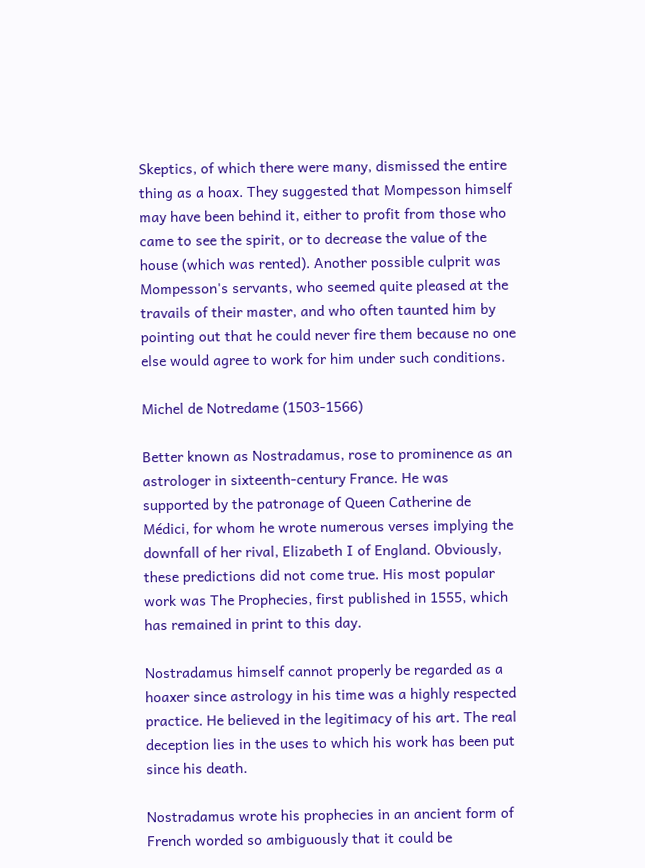Skeptics, of which there were many, dismissed the entire thing as a hoax. They suggested that Mompesson himself may have been behind it, either to profit from those who came to see the spirit, or to decrease the value of the house (which was rented). Another possible culprit was Mompesson's servants, who seemed quite pleased at the travails of their master, and who often taunted him by pointing out that he could never fire them because no one else would agree to work for him under such conditions.

Michel de Notredame (1503-1566)

Better known as Nostradamus, rose to prominence as an astrologer in sixteenth-century France. He was supported by the patronage of Queen Catherine de Médici, for whom he wrote numerous verses implying the downfall of her rival, Elizabeth I of England. Obviously, these predictions did not come true. His most popular work was The Prophecies, first published in 1555, which has remained in print to this day.

Nostradamus himself cannot properly be regarded as a hoaxer since astrology in his time was a highly respected practice. He believed in the legitimacy of his art. The real deception lies in the uses to which his work has been put since his death.

Nostradamus wrote his prophecies in an ancient form of French worded so ambiguously that it could be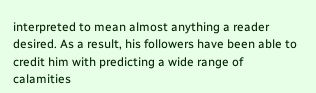interpreted to mean almost anything a reader desired. As a result, his followers have been able to credit him with predicting a wide range of calamities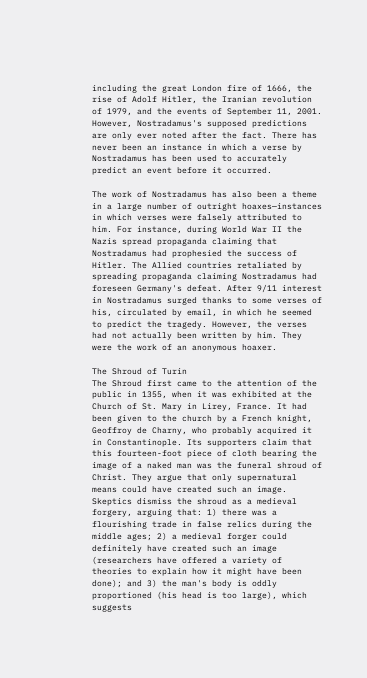including the great London fire of 1666, the rise of Adolf Hitler, the Iranian revolution of 1979, and the events of September 11, 2001. However, Nostradamus's supposed predictions are only ever noted after the fact. There has never been an instance in which a verse by Nostradamus has been used to accurately predict an event before it occurred.

The work of Nostradamus has also been a theme in a large number of outright hoaxes—instances in which verses were falsely attributed to him. For instance, during World War II the Nazis spread propaganda claiming that Nostradamus had prophesied the success of Hitler. The Allied countries retaliated by spreading propaganda claiming Nostradamus had foreseen Germany's defeat. After 9/11 interest in Nostradamus surged thanks to some verses of his, circulated by email, in which he seemed to predict the tragedy. However, the verses had not actually been written by him. They were the work of an anonymous hoaxer.

The Shroud of Turin
The Shroud first came to the attention of the public in 1355, when it was exhibited at the Church of St. Mary in Lirey, France. It had been given to the church by a French knight, Geoffroy de Charny, who probably acquired it in Constantinople. Its supporters claim that this fourteen-foot piece of cloth bearing the image of a naked man was the funeral shroud of Christ. They argue that only supernatural means could have created such an image. Skeptics dismiss the shroud as a medieval forgery, arguing that: 1) there was a flourishing trade in false relics during the middle ages; 2) a medieval forger could definitely have created such an image (researchers have offered a variety of theories to explain how it might have been done); and 3) the man's body is oddly proportioned (his head is too large), which suggests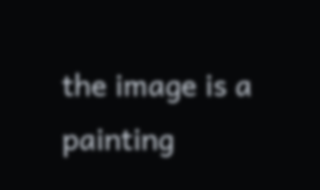the image is a painting